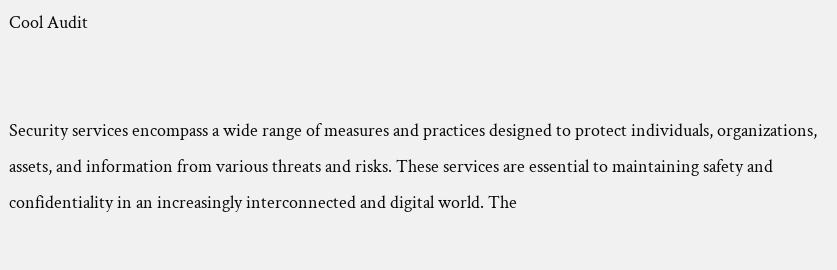Cool Audit


Security services encompass a wide range of measures and practices designed to protect individuals, organizations, assets, and information from various threats and risks. These services are essential to maintaining safety and confidentiality in an increasingly interconnected and digital world. The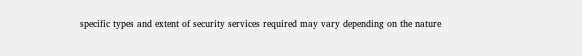specific types and extent of security services required may vary depending on the nature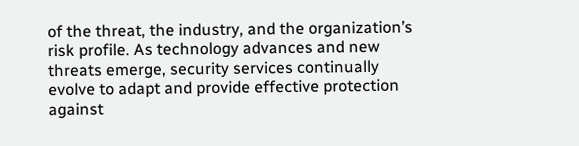of the threat, the industry, and the organization’s risk profile. As technology advances and new threats emerge, security services continually evolve to adapt and provide effective protection against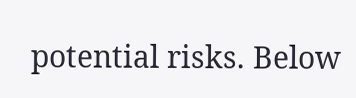potential risks. Below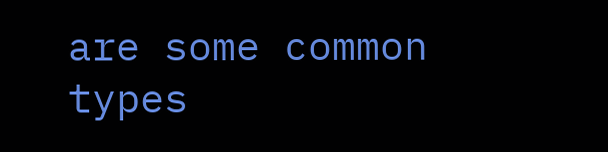are some common types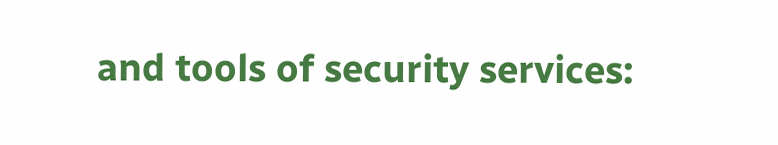and tools of security services: